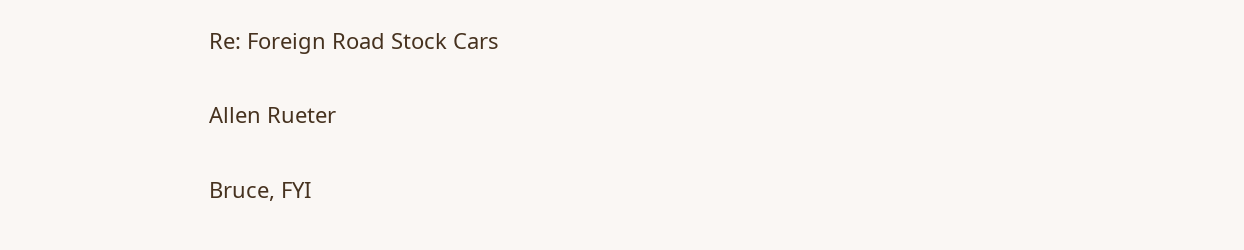Re: Foreign Road Stock Cars

Allen Rueter

Bruce, FYI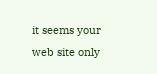it seems your web site only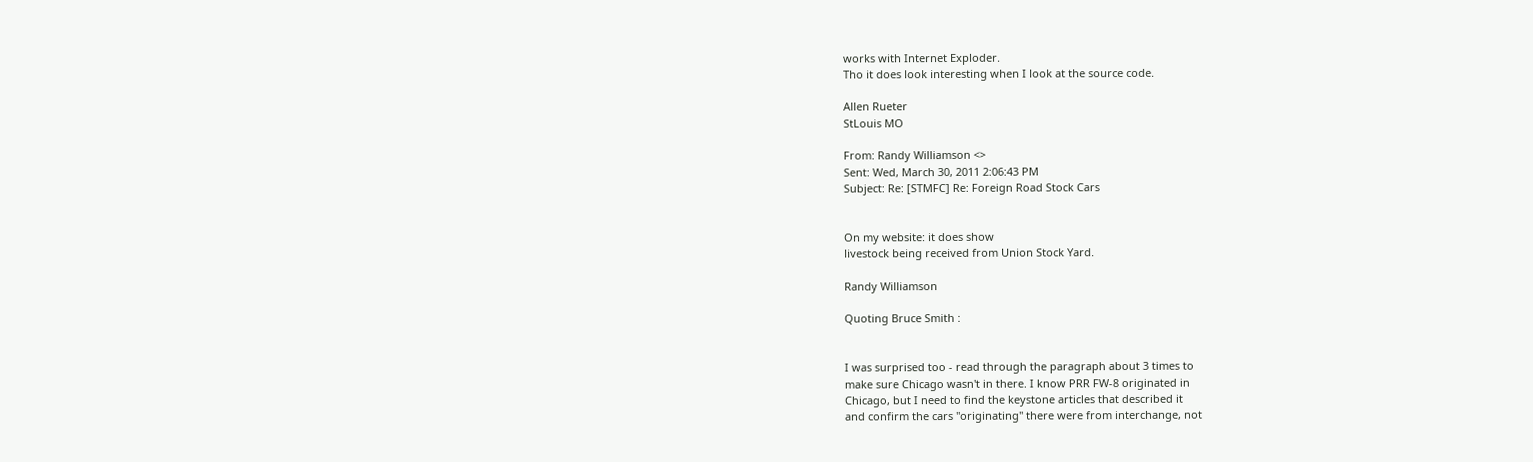works with Internet Exploder.
Tho it does look interesting when I look at the source code.

Allen Rueter
StLouis MO

From: Randy Williamson <>
Sent: Wed, March 30, 2011 2:06:43 PM
Subject: Re: [STMFC] Re: Foreign Road Stock Cars


On my website: it does show
livestock being received from Union Stock Yard.

Randy Williamson

Quoting Bruce Smith :


I was surprised too - read through the paragraph about 3 times to
make sure Chicago wasn't in there. I know PRR FW-8 originated in
Chicago, but I need to find the keystone articles that described it
and confirm the cars "originating" there were from interchange, not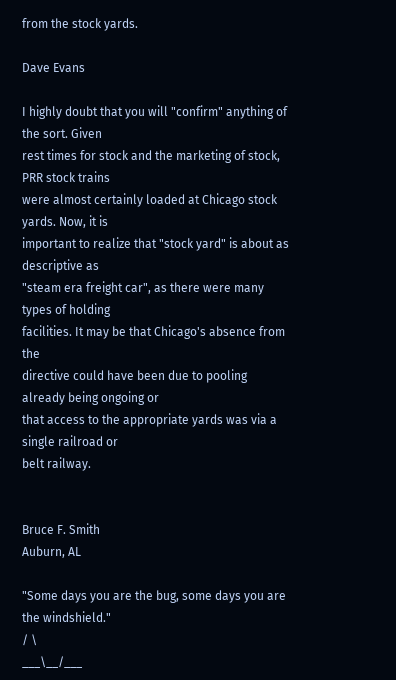from the stock yards.

Dave Evans

I highly doubt that you will "confirm" anything of the sort. Given
rest times for stock and the marketing of stock, PRR stock trains
were almost certainly loaded at Chicago stock yards. Now, it is
important to realize that "stock yard" is about as descriptive as
"steam era freight car", as there were many types of holding
facilities. It may be that Chicago's absence from the
directive could have been due to pooling already being ongoing or
that access to the appropriate yards was via a single railroad or
belt railway.


Bruce F. Smith
Auburn, AL

"Some days you are the bug, some days you are the windshield."
/ \
___\__/___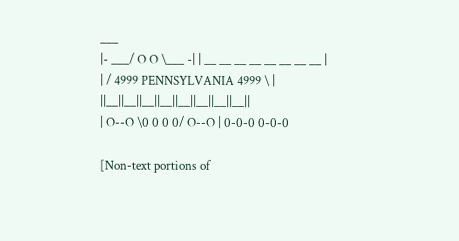___
|- ___/ O O \___ -| | __ __ __ __ __ __ __ __ |
| / 4999 PENNSYLVANIA 4999 \ | ||__||__||__||__||__||__||__||__||
| O--O \0 0 0 0/ O--O | 0-0-0 0-0-0

[Non-text portions of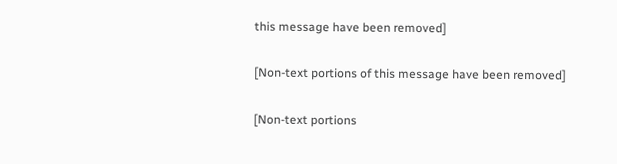this message have been removed]

[Non-text portions of this message have been removed]

[Non-text portions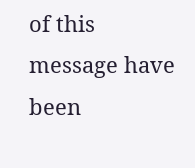of this message have been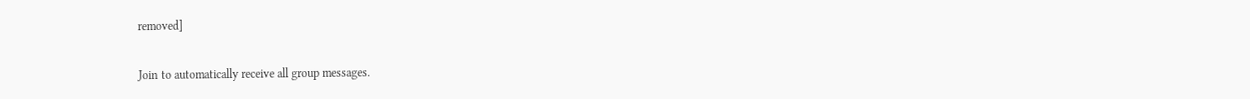removed]

Join to automatically receive all group messages.